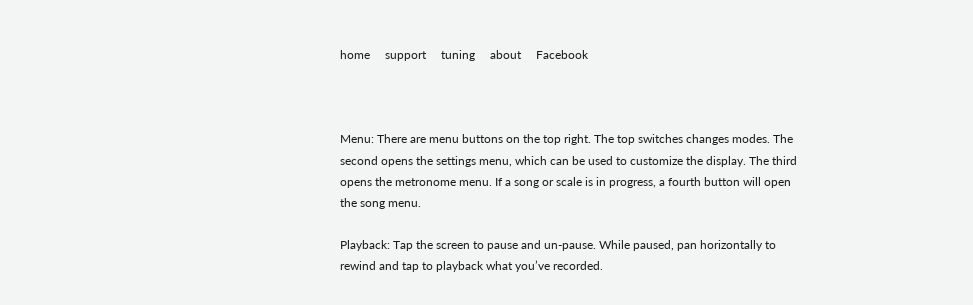home     support     tuning     about     Facebook



Menu: There are menu buttons on the top right. The top switches changes modes. The second opens the settings menu, which can be used to customize the display. The third opens the metronome menu. If a song or scale is in progress, a fourth button will open the song menu.

Playback: Tap the screen to pause and un-pause. While paused, pan horizontally to rewind and tap to playback what you’ve recorded.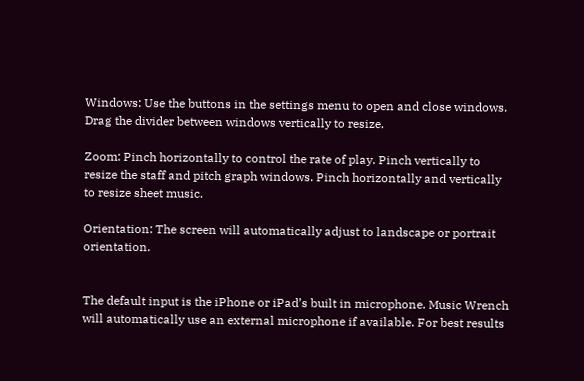Windows: Use the buttons in the settings menu to open and close windows. Drag the divider between windows vertically to resize.

Zoom: Pinch horizontally to control the rate of play. Pinch vertically to resize the staff and pitch graph windows. Pinch horizontally and vertically to resize sheet music.

Orientation: The screen will automatically adjust to landscape or portrait orientation.


The default input is the iPhone or iPad’s built in microphone. Music Wrench will automatically use an external microphone if available. For best results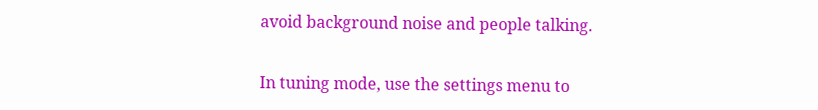avoid background noise and people talking.


In tuning mode, use the settings menu to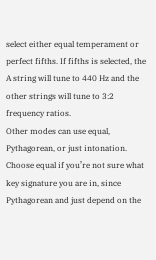select either equal temperament or perfect fifths. If fifths is selected, the A string will tune to 440 Hz and the other strings will tune to 3:2 frequency ratios.
Other modes can use equal, Pythagorean, or just intonation. Choose equal if you’re not sure what key signature you are in, since Pythagorean and just depend on the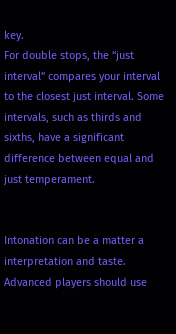key.
For double stops, the “just interval” compares your interval to the closest just interval. Some intervals, such as thirds and sixths, have a significant difference between equal and just temperament.


Intonation can be a matter a interpretation and taste. Advanced players should use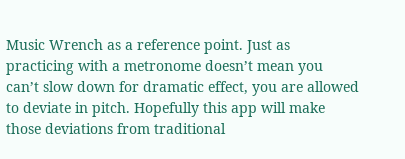Music Wrench as a reference point. Just as practicing with a metronome doesn’t mean you can’t slow down for dramatic effect, you are allowed to deviate in pitch. Hopefully this app will make those deviations from traditional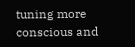tuning more conscious and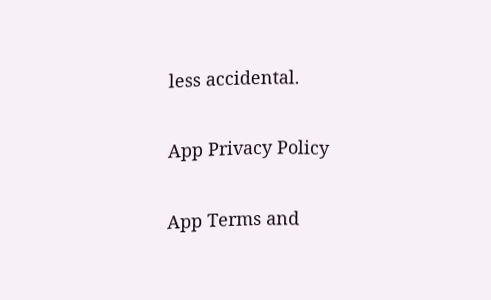less accidental.


App Privacy Policy


App Terms and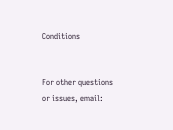Conditions


For other questions or issues, email: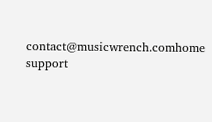contact@musicwrench.comhome     support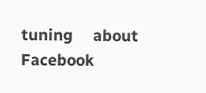tuning     about     Facebook